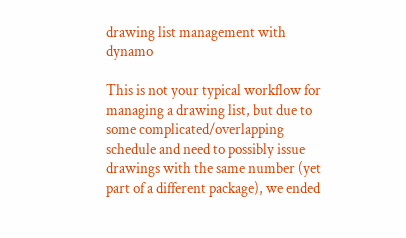drawing list management with dynamo

This is not your typical workflow for managing a drawing list, but due to some complicated/overlapping schedule and need to possibly issue drawings with the same number (yet part of a different package), we ended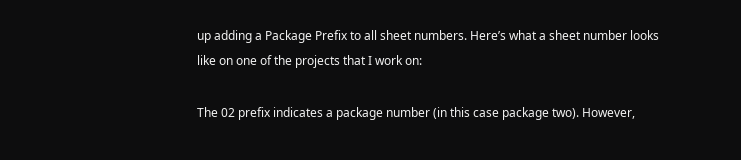up adding a Package Prefix to all sheet numbers. Here’s what a sheet number looks like on one of the projects that I work on:

The 02 prefix indicates a package number (in this case package two). However,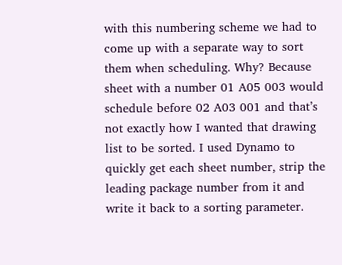with this numbering scheme we had to come up with a separate way to sort them when scheduling. Why? Because sheet with a number 01 A05 003 would schedule before 02 A03 001 and that’s not exactly how I wanted that drawing list to be sorted. I used Dynamo to quickly get each sheet number, strip the leading package number from it and write it back to a sorting parameter.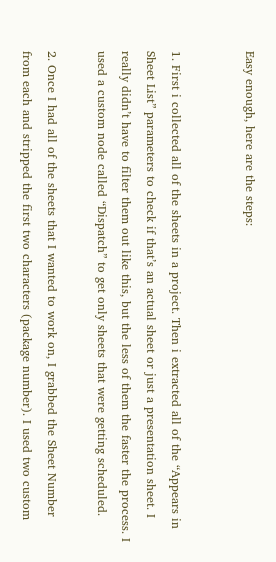Easy enough, here are the steps:


1. First i collected all of the sheets in a project. Then i extracted all of the “Appears in Sheet List” parameters to check if that’s an actual sheet or just a presentation sheet. I really didn’t have to filter them out like this, but the less of them the faster the process. I used a custom node called “Dispatch” to get only sheets that were getting scheduled.

2. Once I had all of the sheets that I wanted to work on, I grabbed the Sheet Number from each and stripped the first two characters (package number). I used two custom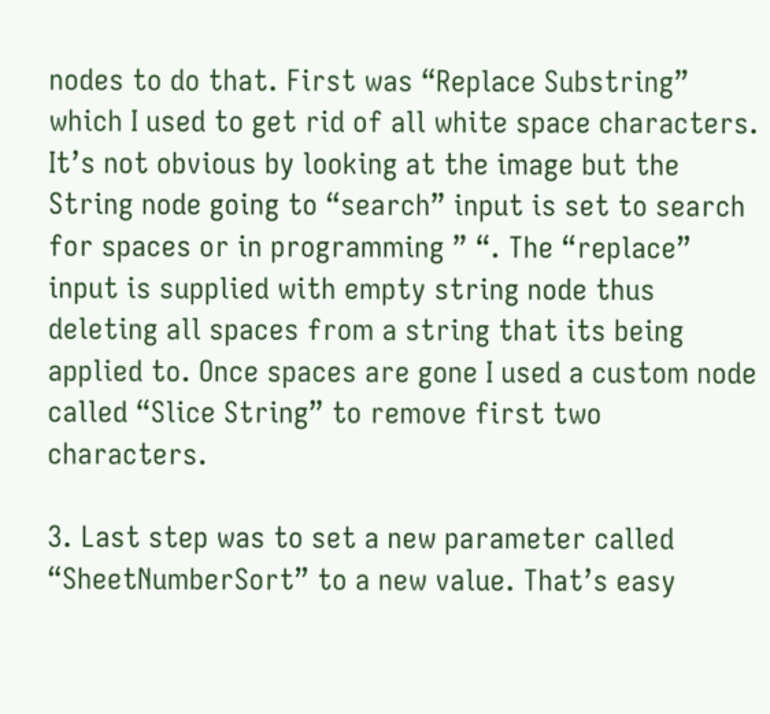nodes to do that. First was “Replace Substring” which I used to get rid of all white space characters. It’s not obvious by looking at the image but the String node going to “search” input is set to search for spaces or in programming ” “. The “replace” input is supplied with empty string node thus deleting all spaces from a string that its being applied to. Once spaces are gone I used a custom node called “Slice String” to remove first two characters.

3. Last step was to set a new parameter called “SheetNumberSort” to a new value. That’s easy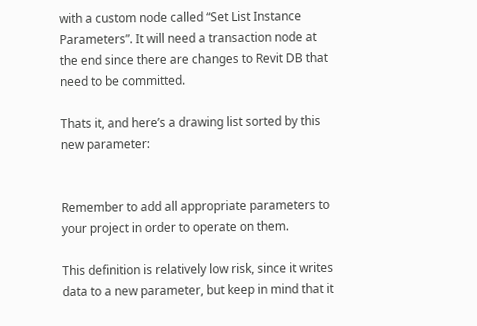with a custom node called “Set List Instance Parameters”. It will need a transaction node at the end since there are changes to Revit DB that need to be committed.

Thats it, and here’s a drawing list sorted by this new parameter:


Remember to add all appropriate parameters to your project in order to operate on them.

This definition is relatively low risk, since it writes data to a new parameter, but keep in mind that it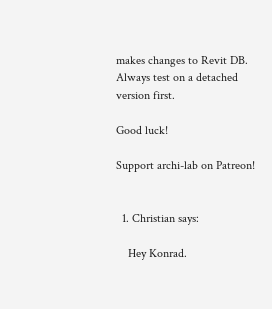makes changes to Revit DB. Always test on a detached version first.

Good luck!

Support archi-lab on Patreon!


  1. Christian says:

    Hey Konrad.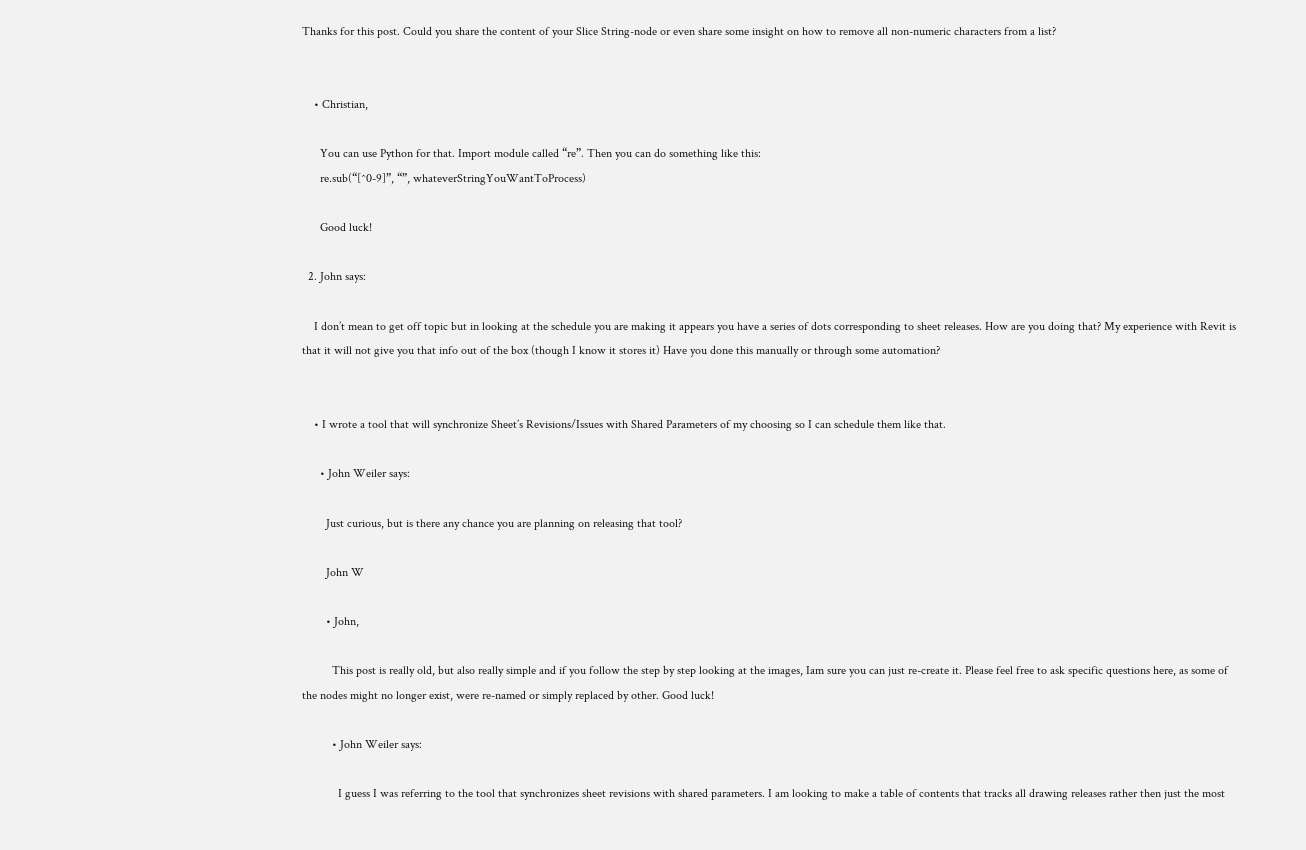Thanks for this post. Could you share the content of your Slice String-node or even share some insight on how to remove all non-numeric characters from a list?


    • Christian,

      You can use Python for that. Import module called “re”. Then you can do something like this:
      re.sub(“[^0-9]”, “”, whateverStringYouWantToProcess)

      Good luck!

  2. John says:

    I don’t mean to get off topic but in looking at the schedule you are making it appears you have a series of dots corresponding to sheet releases. How are you doing that? My experience with Revit is that it will not give you that info out of the box (though I know it stores it) Have you done this manually or through some automation?


    • I wrote a tool that will synchronize Sheet’s Revisions/Issues with Shared Parameters of my choosing so I can schedule them like that.

      • John Weiler says:

        Just curious, but is there any chance you are planning on releasing that tool?

        John W

        • John,

          This post is really old, but also really simple and if you follow the step by step looking at the images, Iam sure you can just re-create it. Please feel free to ask specific questions here, as some of the nodes might no longer exist, were re-named or simply replaced by other. Good luck!

          • John Weiler says:

            I guess I was referring to the tool that synchronizes sheet revisions with shared parameters. I am looking to make a table of contents that tracks all drawing releases rather then just the most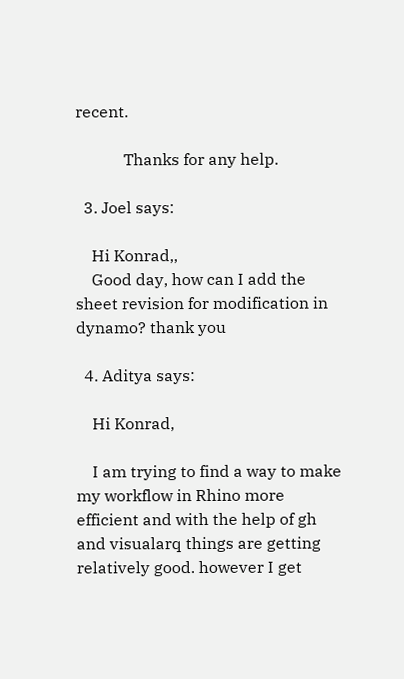recent.

            Thanks for any help.

  3. Joel says:

    Hi Konrad,,
    Good day, how can I add the sheet revision for modification in dynamo? thank you

  4. Aditya says:

    Hi Konrad,

    I am trying to find a way to make my workflow in Rhino more efficient and with the help of gh and visualarq things are getting relatively good. however I get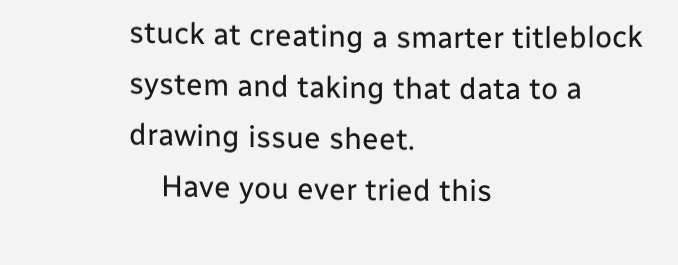stuck at creating a smarter titleblock system and taking that data to a drawing issue sheet.
    Have you ever tried this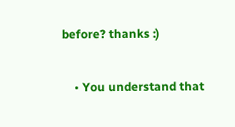before? thanks :)

    • You understand that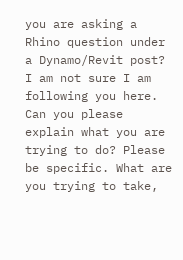you are asking a Rhino question under a Dynamo/Revit post? I am not sure I am following you here. Can you please explain what you are trying to do? Please be specific. What are you trying to take,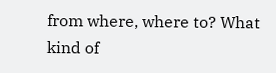from where, where to? What kind of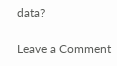data?

Leave a Comment